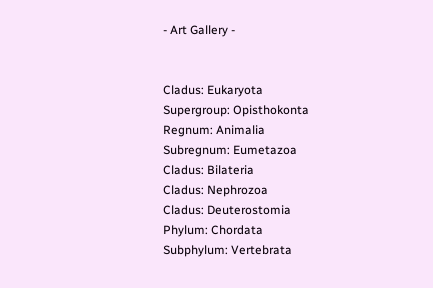- Art Gallery -


Cladus: Eukaryota
Supergroup: Opisthokonta
Regnum: Animalia
Subregnum: Eumetazoa
Cladus: Bilateria
Cladus: Nephrozoa
Cladus: Deuterostomia
Phylum: Chordata
Subphylum: Vertebrata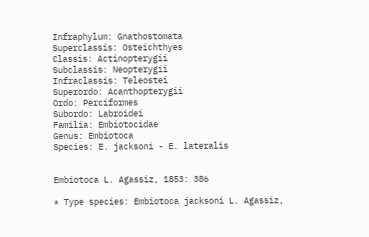Infraphylum: Gnathostomata
Superclassis: Osteichthyes
Classis: Actinopterygii
Subclassis: Neopterygii
Infraclassis: Teleostei
Superordo: Acanthopterygii
Ordo: Perciformes
Subordo: Labroidei
Familia: Embiotocidae
Genus: Embiotoca
Species: E. jacksoni - E. lateralis


Embiotoca L. Agassiz, 1853: 386

* Type species: Embiotoca jacksoni L. Agassiz,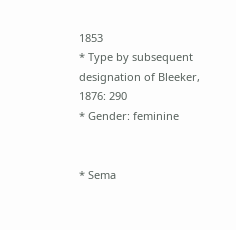1853
* Type by subsequent designation of Bleeker, 1876: 290
* Gender: feminine


* Sema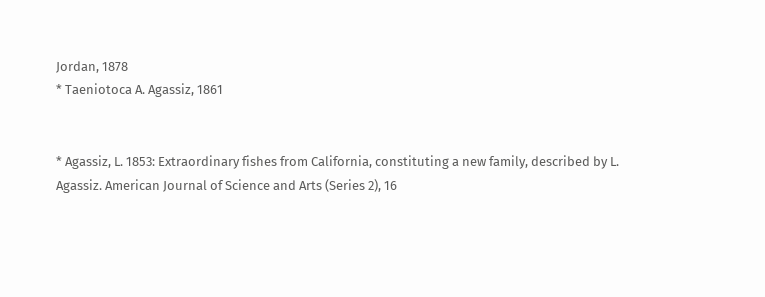Jordan, 1878
* Taeniotoca A. Agassiz, 1861


* Agassiz, L. 1853: Extraordinary fishes from California, constituting a new family, described by L. Agassiz. American Journal of Science and Arts (Series 2), 16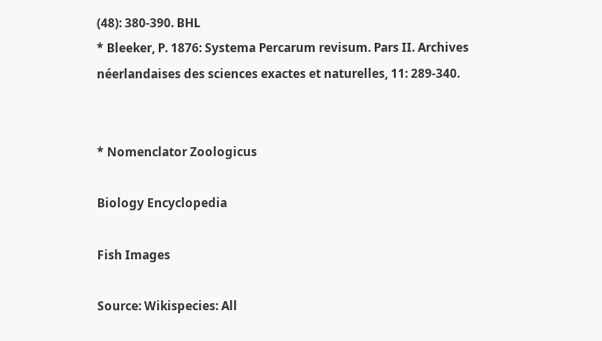(48): 380-390. BHL
* Bleeker, P. 1876: Systema Percarum revisum. Pars II. Archives néerlandaises des sciences exactes et naturelles, 11: 289-340.


* Nomenclator Zoologicus

Biology Encyclopedia

Fish Images

Source: Wikispecies: All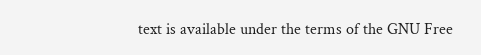text is available under the terms of the GNU Free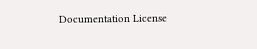Documentation License